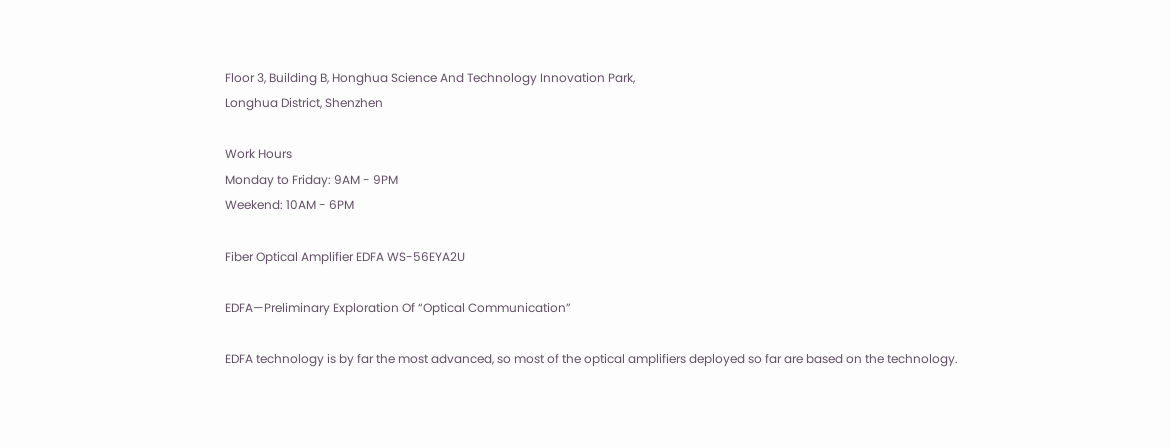Floor 3, Building B, Honghua Science And Technology Innovation Park,
Longhua District, Shenzhen

Work Hours
Monday to Friday: 9AM - 9PM
Weekend: 10AM - 6PM

Fiber Optical Amplifier EDFA WS-56EYA2U

EDFA—Preliminary Exploration Of “Optical Communication”

EDFA technology is by far the most advanced, so most of the optical amplifiers deployed so far are based on the technology.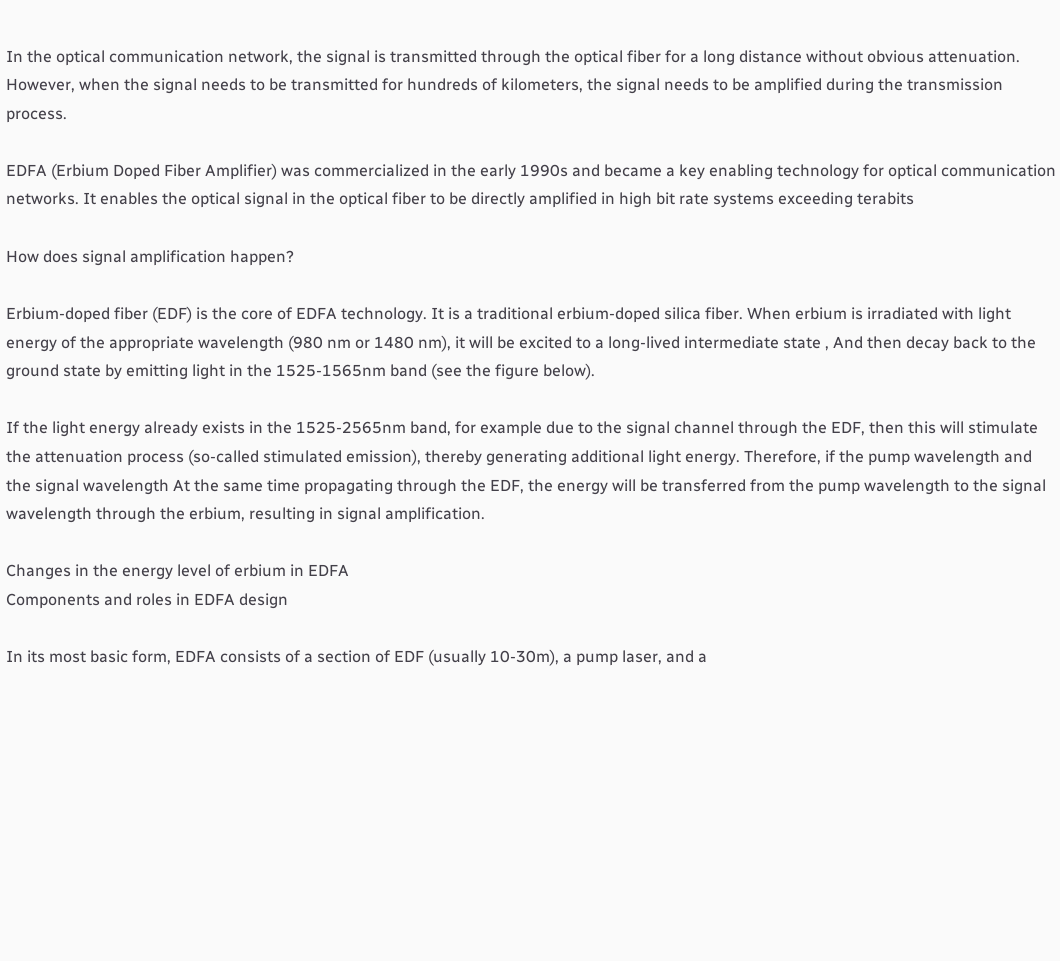In the optical communication network, the signal is transmitted through the optical fiber for a long distance without obvious attenuation. However, when the signal needs to be transmitted for hundreds of kilometers, the signal needs to be amplified during the transmission process.

EDFA (Erbium Doped Fiber Amplifier) was commercialized in the early 1990s and became a key enabling technology for optical communication networks. It enables the optical signal in the optical fiber to be directly amplified in high bit rate systems exceeding terabits

How does signal amplification happen?

Erbium-doped fiber (EDF) is the core of EDFA technology. It is a traditional erbium-doped silica fiber. When erbium is irradiated with light energy of the appropriate wavelength (980 nm or 1480 nm), it will be excited to a long-lived intermediate state , And then decay back to the ground state by emitting light in the 1525-1565nm band (see the figure below).

If the light energy already exists in the 1525-2565nm band, for example due to the signal channel through the EDF, then this will stimulate the attenuation process (so-called stimulated emission), thereby generating additional light energy. Therefore, if the pump wavelength and the signal wavelength At the same time propagating through the EDF, the energy will be transferred from the pump wavelength to the signal wavelength through the erbium, resulting in signal amplification.

Changes in the energy level of erbium in EDFA
Components and roles in EDFA design

In its most basic form, EDFA consists of a section of EDF (usually 10-30m), a pump laser, and a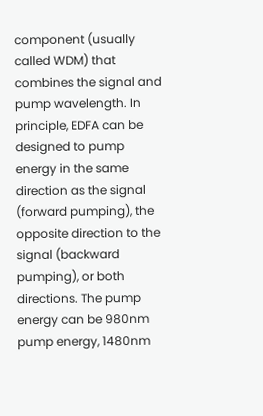component (usually called WDM) that combines the signal and pump wavelength. In principle, EDFA can be designed to pump energy in the same direction as the signal (forward pumping), the opposite direction to the signal (backward pumping), or both directions. The pump energy can be 980nm pump energy, 1480nm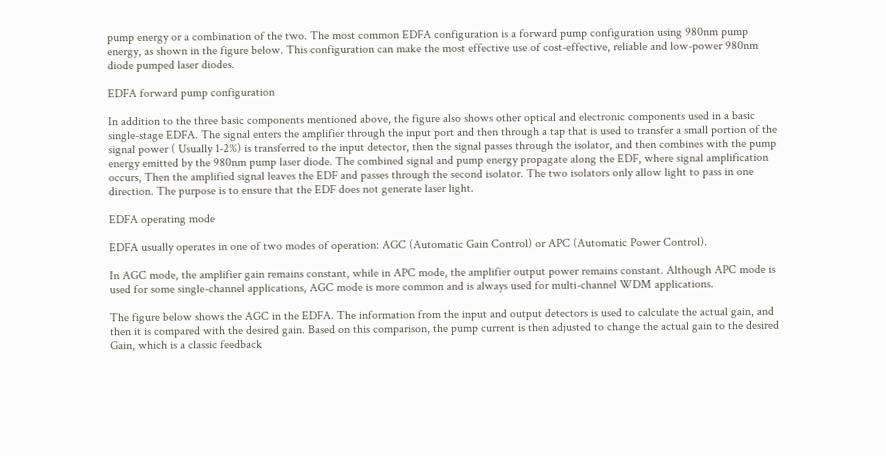pump energy or a combination of the two. The most common EDFA configuration is a forward pump configuration using 980nm pump energy, as shown in the figure below. This configuration can make the most effective use of cost-effective, reliable and low-power 980nm diode pumped laser diodes.

EDFA forward pump configuration

In addition to the three basic components mentioned above, the figure also shows other optical and electronic components used in a basic single-stage EDFA. The signal enters the amplifier through the input port and then through a tap that is used to transfer a small portion of the signal power ( Usually 1-2%) is transferred to the input detector, then the signal passes through the isolator, and then combines with the pump energy emitted by the 980nm pump laser diode. The combined signal and pump energy propagate along the EDF, where signal amplification occurs, Then the amplified signal leaves the EDF and passes through the second isolator. The two isolators only allow light to pass in one direction. The purpose is to ensure that the EDF does not generate laser light.

EDFA operating mode

EDFA usually operates in one of two modes of operation: AGC (Automatic Gain Control) or APC (Automatic Power Control).

In AGC mode, the amplifier gain remains constant, while in APC mode, the amplifier output power remains constant. Although APC mode is used for some single-channel applications, AGC mode is more common and is always used for multi-channel WDM applications.

The figure below shows the AGC in the EDFA. The information from the input and output detectors is used to calculate the actual gain, and then it is compared with the desired gain. Based on this comparison, the pump current is then adjusted to change the actual gain to the desired Gain, which is a classic feedback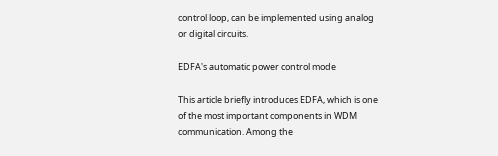control loop, can be implemented using analog or digital circuits.

EDFA's automatic power control mode

This article briefly introduces EDFA, which is one of the most important components in WDM communication. Among the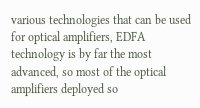various technologies that can be used for optical amplifiers, EDFA technology is by far the most advanced, so most of the optical amplifiers deployed so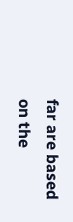far are based on the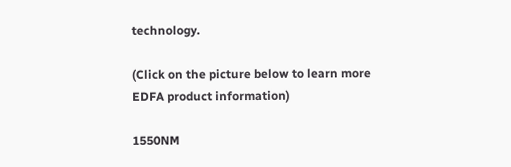technology.

(Click on the picture below to learn more EDFA product information)

1550NM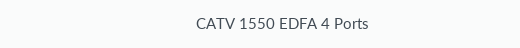CATV 1550 EDFA 4 Ports